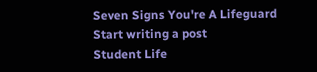Seven Signs You're A Lifeguard
Start writing a post
Student Life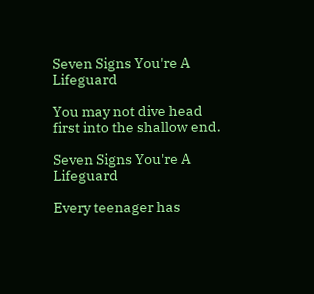Seven Signs You're A Lifeguard

You may not dive head first into the shallow end.

Seven Signs You're A Lifeguard

Every teenager has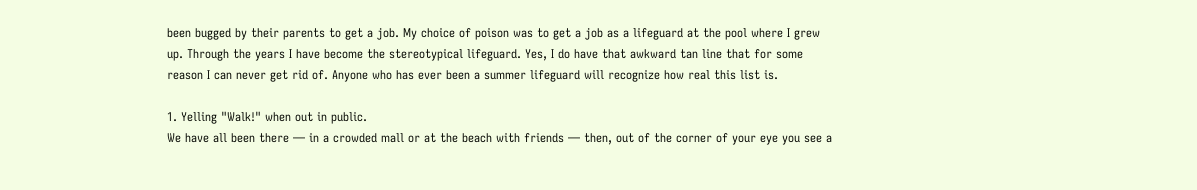been bugged by their parents to get a job. My choice of poison was to get a job as a lifeguard at the pool where I grew up. Through the years I have become the stereotypical lifeguard. Yes, I do have that awkward tan line that for some reason I can never get rid of. Anyone who has ever been a summer lifeguard will recognize how real this list is.

1. Yelling "Walk!" when out in public.
We have all been there — in a crowded mall or at the beach with friends — then, out of the corner of your eye you see a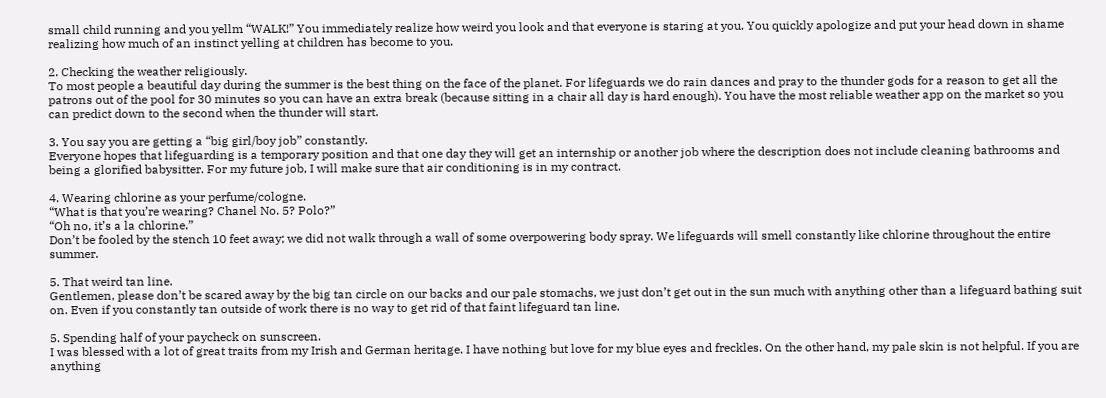small child running and you yellm “WALK!” You immediately realize how weird you look and that everyone is staring at you. You quickly apologize and put your head down in shame realizing how much of an instinct yelling at children has become to you.

2. Checking the weather religiously.
To most people a beautiful day during the summer is the best thing on the face of the planet. For lifeguards we do rain dances and pray to the thunder gods for a reason to get all the patrons out of the pool for 30 minutes so you can have an extra break (because sitting in a chair all day is hard enough). You have the most reliable weather app on the market so you can predict down to the second when the thunder will start.

3. You say you are getting a “big girl/boy job” constantly.
Everyone hopes that lifeguarding is a temporary position and that one day they will get an internship or another job where the description does not include cleaning bathrooms and being a glorified babysitter. For my future job, I will make sure that air conditioning is in my contract.

4. Wearing chlorine as your perfume/cologne.
“What is that you’re wearing? Chanel No. 5? Polo?”
“Oh no, it’s a la chlorine.”
Don’t be fooled by the stench 10 feet away; we did not walk through a wall of some overpowering body spray. We lifeguards will smell constantly like chlorine throughout the entire summer.

5. That weird tan line.
Gentlemen, please don’t be scared away by the big tan circle on our backs and our pale stomachs, we just don’t get out in the sun much with anything other than a lifeguard bathing suit on. Even if you constantly tan outside of work there is no way to get rid of that faint lifeguard tan line.

5. Spending half of your paycheck on sunscreen.
I was blessed with a lot of great traits from my Irish and German heritage. I have nothing but love for my blue eyes and freckles. On the other hand, my pale skin is not helpful. If you are anything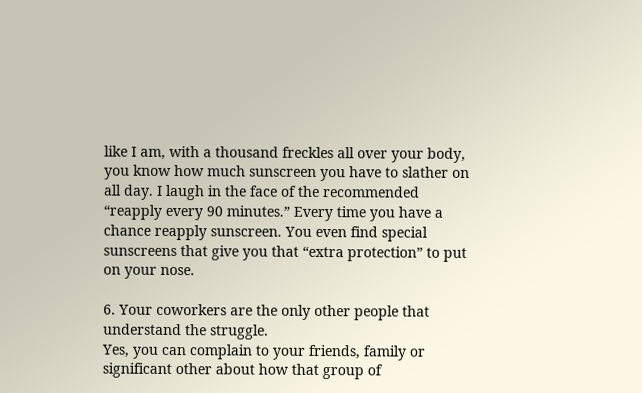like I am, with a thousand freckles all over your body, you know how much sunscreen you have to slather on all day. I laugh in the face of the recommended “reapply every 90 minutes.” Every time you have a chance reapply sunscreen. You even find special sunscreens that give you that “extra protection” to put on your nose.

6. Your coworkers are the only other people that understand the struggle.
Yes, you can complain to your friends, family or significant other about how that group of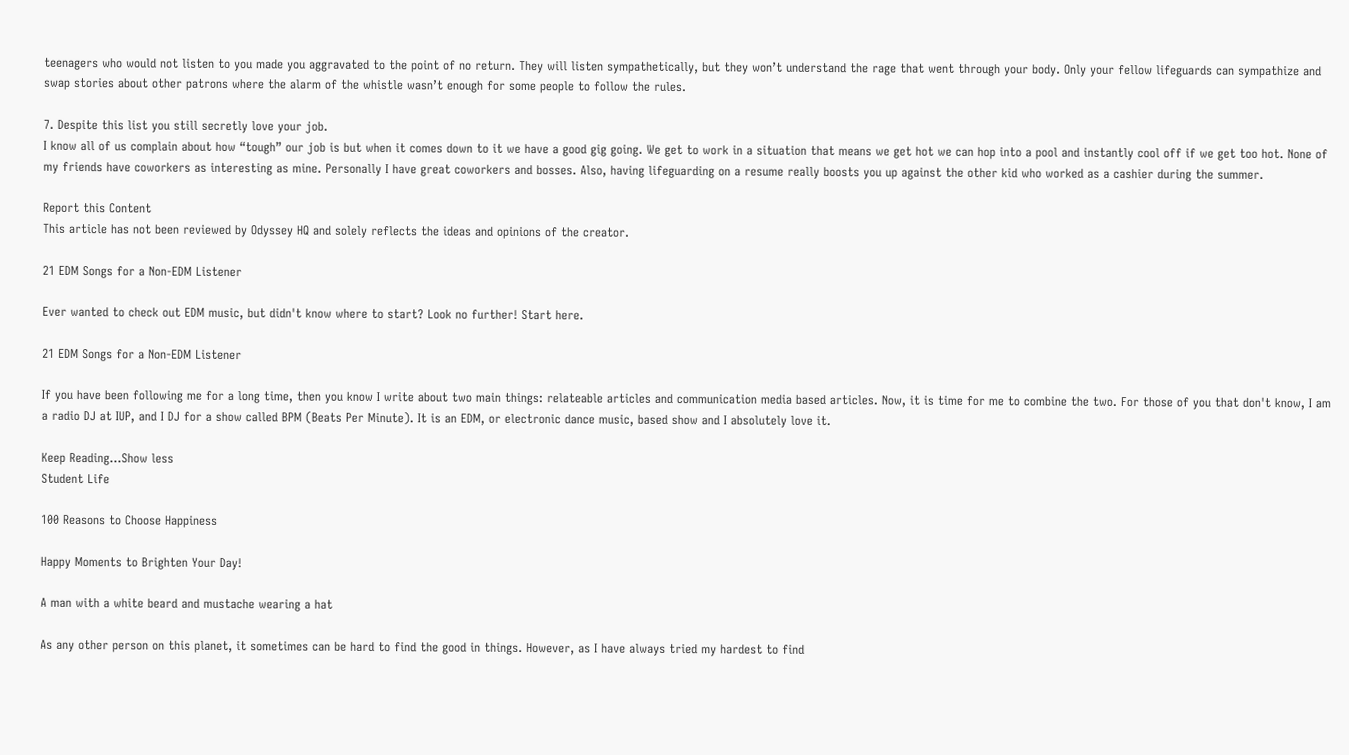teenagers who would not listen to you made you aggravated to the point of no return. They will listen sympathetically, but they won’t understand the rage that went through your body. Only your fellow lifeguards can sympathize and swap stories about other patrons where the alarm of the whistle wasn’t enough for some people to follow the rules.

7. Despite this list you still secretly love your job.
I know all of us complain about how “tough” our job is but when it comes down to it we have a good gig going. We get to work in a situation that means we get hot we can hop into a pool and instantly cool off if we get too hot. None of my friends have coworkers as interesting as mine. Personally I have great coworkers and bosses. Also, having lifeguarding on a resume really boosts you up against the other kid who worked as a cashier during the summer.

Report this Content
This article has not been reviewed by Odyssey HQ and solely reflects the ideas and opinions of the creator.

21 EDM Songs for a Non-EDM Listener

Ever wanted to check out EDM music, but didn't know where to start? Look no further! Start here.

21 EDM Songs for a Non-EDM Listener

If you have been following me for a long time, then you know I write about two main things: relateable articles and communication media based articles. Now, it is time for me to combine the two. For those of you that don't know, I am a radio DJ at IUP, and I DJ for a show called BPM (Beats Per Minute). It is an EDM, or electronic dance music, based show and I absolutely love it.

Keep Reading...Show less
Student Life

100 Reasons to Choose Happiness

Happy Moments to Brighten Your Day!

A man with a white beard and mustache wearing a hat

As any other person on this planet, it sometimes can be hard to find the good in things. However, as I have always tried my hardest to find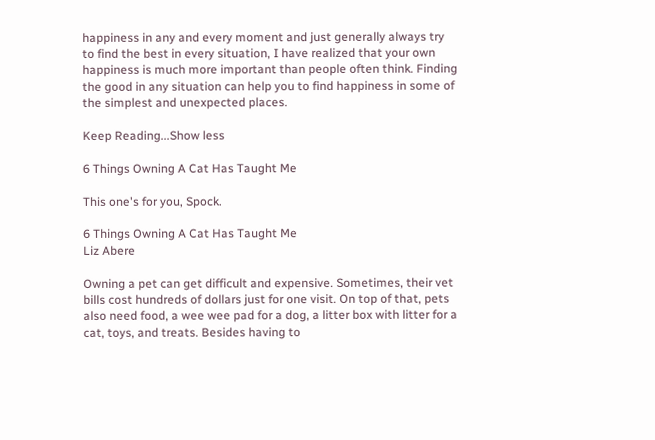happiness in any and every moment and just generally always try to find the best in every situation, I have realized that your own happiness is much more important than people often think. Finding the good in any situation can help you to find happiness in some of the simplest and unexpected places.

Keep Reading...Show less

6 Things Owning A Cat Has Taught Me

This one's for you, Spock.

6 Things Owning A Cat Has Taught Me
Liz Abere

Owning a pet can get difficult and expensive. Sometimes, their vet bills cost hundreds of dollars just for one visit. On top of that, pets also need food, a wee wee pad for a dog, a litter box with litter for a cat, toys, and treats. Besides having to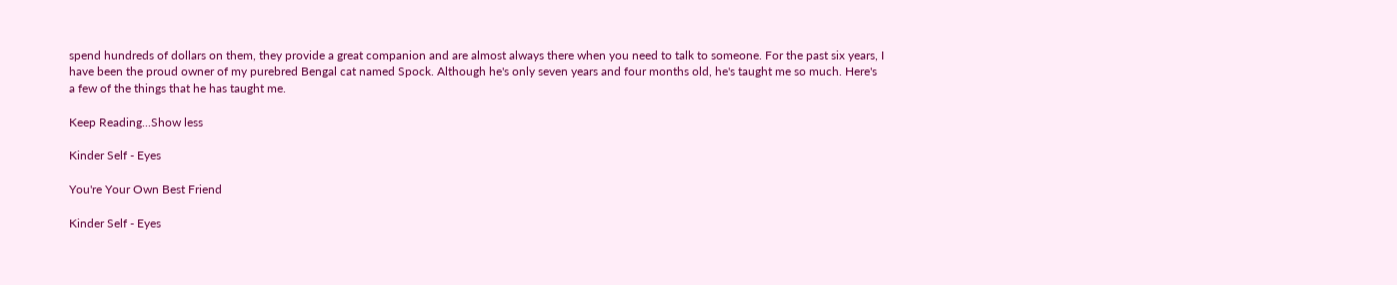spend hundreds of dollars on them, they provide a great companion and are almost always there when you need to talk to someone. For the past six years, I have been the proud owner of my purebred Bengal cat named Spock. Although he's only seven years and four months old, he's taught me so much. Here's a few of the things that he has taught me.

Keep Reading...Show less

Kinder Self - Eyes

You're Your Own Best Friend

Kinder Self - Eyes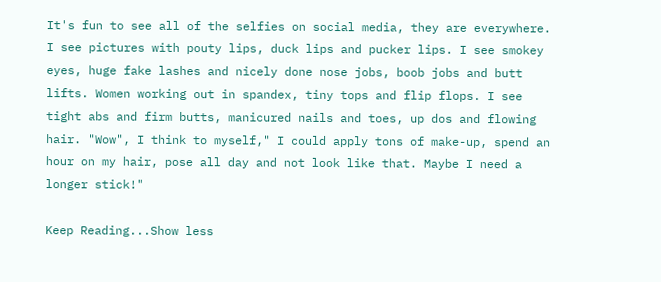It's fun to see all of the selfies on social media, they are everywhere. I see pictures with pouty lips, duck lips and pucker lips. I see smokey eyes, huge fake lashes and nicely done nose jobs, boob jobs and butt lifts. Women working out in spandex, tiny tops and flip flops. I see tight abs and firm butts, manicured nails and toes, up dos and flowing hair. "Wow", I think to myself," I could apply tons of make-up, spend an hour on my hair, pose all day and not look like that. Maybe I need a longer stick!"

Keep Reading...Show less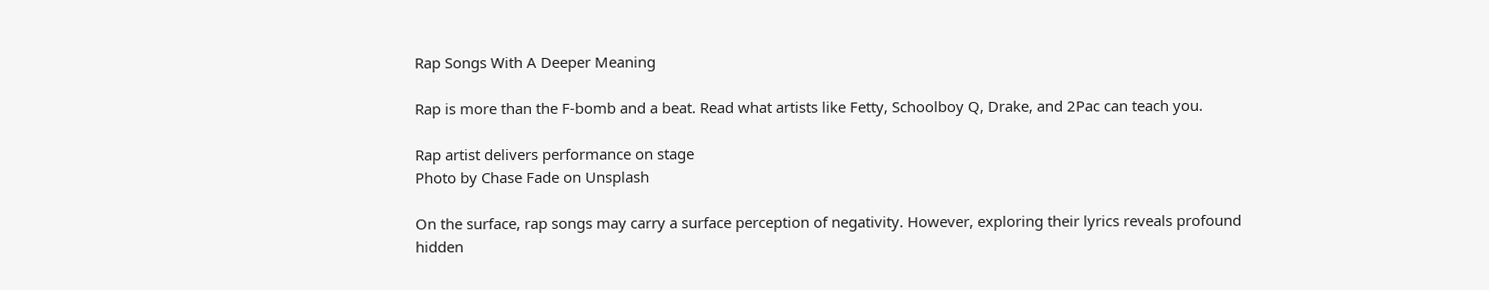Rap Songs With A Deeper Meaning

Rap is more than the F-bomb and a beat. Read what artists like Fetty, Schoolboy Q, Drake, and 2Pac can teach you.

Rap artist delivers performance on stage
Photo by Chase Fade on Unsplash

On the surface, rap songs may carry a surface perception of negativity. However, exploring their lyrics reveals profound hidden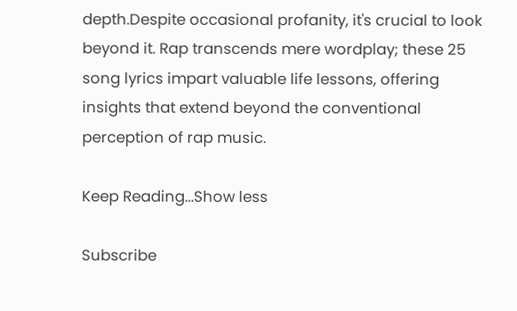depth.Despite occasional profanity, it's crucial to look beyond it. Rap transcends mere wordplay; these 25 song lyrics impart valuable life lessons, offering insights that extend beyond the conventional perception of rap music.

Keep Reading...Show less

Subscribe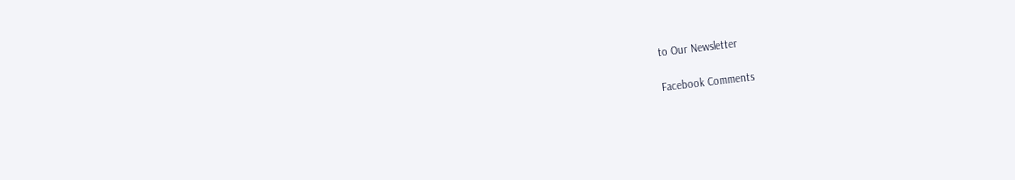to Our Newsletter

Facebook Comments